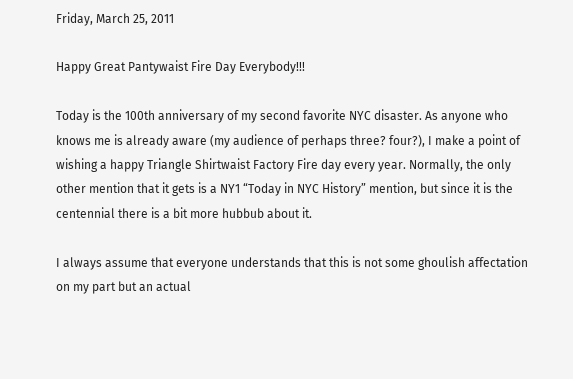Friday, March 25, 2011

Happy Great Pantywaist Fire Day Everybody!!!

Today is the 100th anniversary of my second favorite NYC disaster. As anyone who knows me is already aware (my audience of perhaps three? four?), I make a point of wishing a happy Triangle Shirtwaist Factory Fire day every year. Normally, the only other mention that it gets is a NY1 “Today in NYC History” mention, but since it is the centennial there is a bit more hubbub about it.

I always assume that everyone understands that this is not some ghoulish affectation on my part but an actual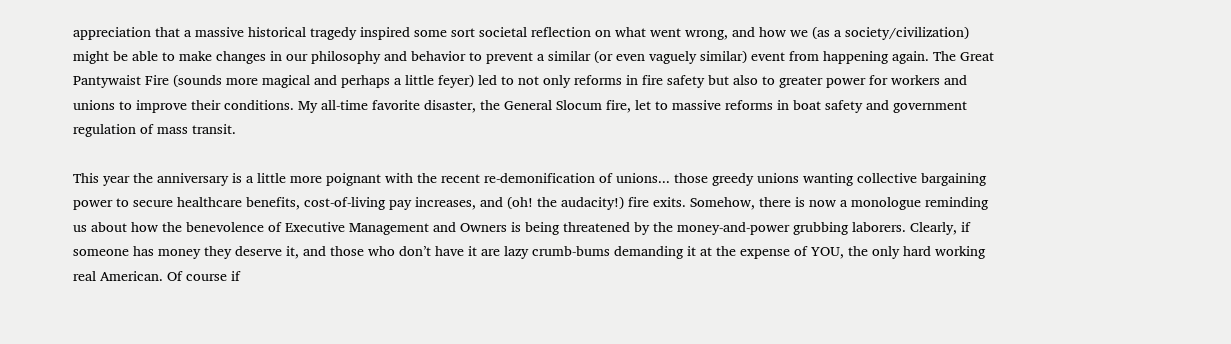appreciation that a massive historical tragedy inspired some sort societal reflection on what went wrong, and how we (as a society/civilization) might be able to make changes in our philosophy and behavior to prevent a similar (or even vaguely similar) event from happening again. The Great Pantywaist Fire (sounds more magical and perhaps a little feyer) led to not only reforms in fire safety but also to greater power for workers and unions to improve their conditions. My all-time favorite disaster, the General Slocum fire, let to massive reforms in boat safety and government regulation of mass transit.

This year the anniversary is a little more poignant with the recent re-demonification of unions... those greedy unions wanting collective bargaining power to secure healthcare benefits, cost-of-living pay increases, and (oh! the audacity!) fire exits. Somehow, there is now a monologue reminding us about how the benevolence of Executive Management and Owners is being threatened by the money-and-power grubbing laborers. Clearly, if someone has money they deserve it, and those who don’t have it are lazy crumb-bums demanding it at the expense of YOU, the only hard working real American. Of course if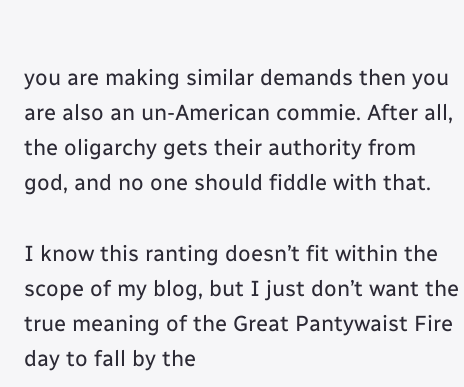you are making similar demands then you are also an un-American commie. After all, the oligarchy gets their authority from god, and no one should fiddle with that.

I know this ranting doesn’t fit within the scope of my blog, but I just don’t want the true meaning of the Great Pantywaist Fire day to fall by the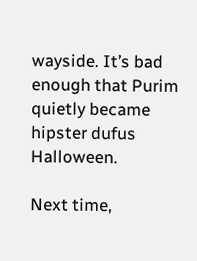wayside. It’s bad enough that Purim quietly became hipster dufus Halloween.

Next time,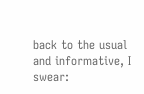back to the usual and informative, I swear: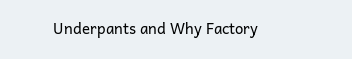Underpants and Why Factory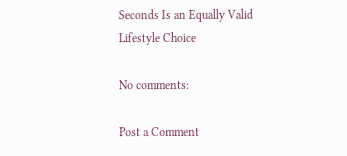Seconds Is an Equally Valid Lifestyle Choice

No comments:

Post a Comment